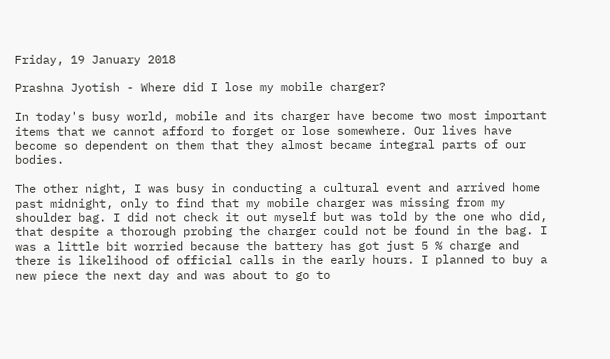Friday, 19 January 2018

Prashna Jyotish - Where did I lose my mobile charger?

In today's busy world, mobile and its charger have become two most important items that we cannot afford to forget or lose somewhere. Our lives have become so dependent on them that they almost became integral parts of our bodies.

The other night, I was busy in conducting a cultural event and arrived home past midnight, only to find that my mobile charger was missing from my shoulder bag. I did not check it out myself but was told by the one who did, that despite a thorough probing the charger could not be found in the bag. I was a little bit worried because the battery has got just 5 % charge and there is likelihood of official calls in the early hours. I planned to buy a new piece the next day and was about to go to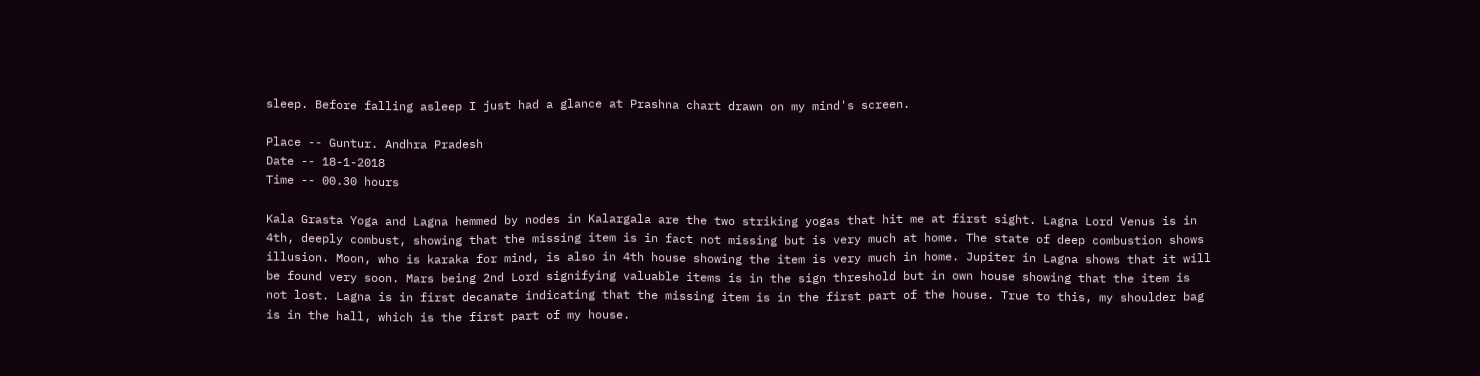sleep. Before falling asleep I just had a glance at Prashna chart drawn on my mind's screen.

Place -- Guntur. Andhra Pradesh
Date -- 18-1-2018
Time -- 00.30 hours

Kala Grasta Yoga and Lagna hemmed by nodes in Kalargala are the two striking yogas that hit me at first sight. Lagna Lord Venus is in 4th, deeply combust, showing that the missing item is in fact not missing but is very much at home. The state of deep combustion shows illusion. Moon, who is karaka for mind, is also in 4th house showing the item is very much in home. Jupiter in Lagna shows that it will be found very soon. Mars being 2nd Lord signifying valuable items is in the sign threshold but in own house showing that the item is not lost. Lagna is in first decanate indicating that the missing item is in the first part of the house. True to this, my shoulder bag is in the hall, which is the first part of my house.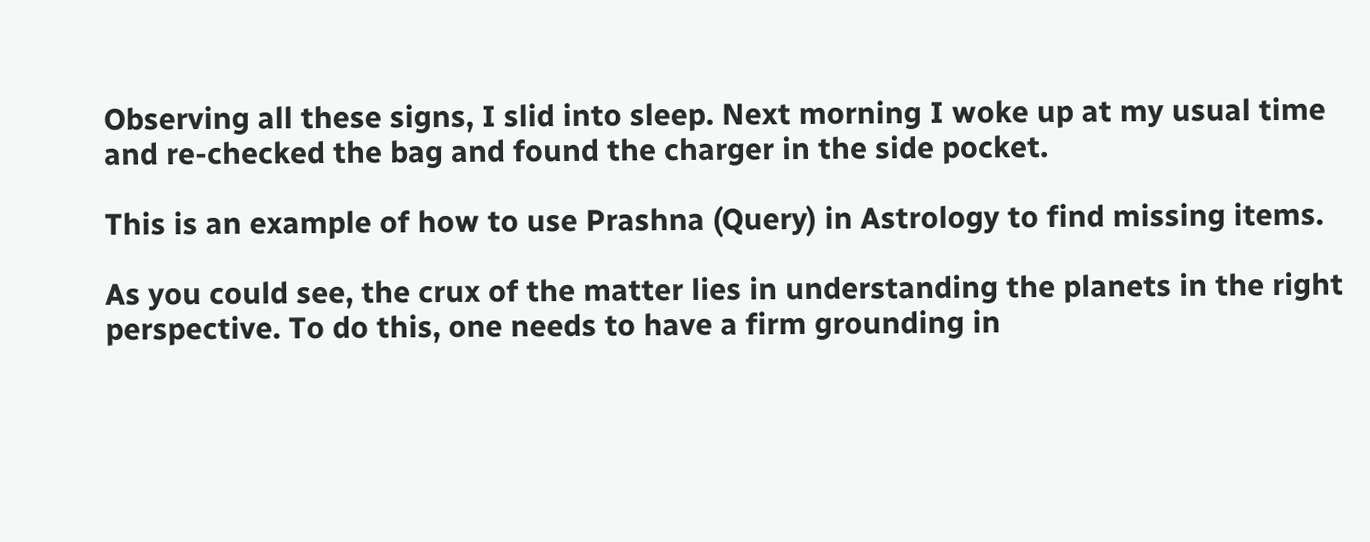Observing all these signs, I slid into sleep. Next morning I woke up at my usual time and re-checked the bag and found the charger in the side pocket.

This is an example of how to use Prashna (Query) in Astrology to find missing items.

As you could see, the crux of the matter lies in understanding the planets in the right perspective. To do this, one needs to have a firm grounding in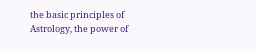the basic principles of Astrology, the power of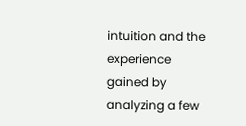intuition and the experience gained by analyzing a few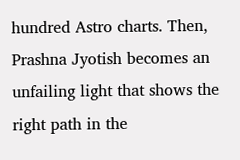hundred Astro charts. Then, Prashna Jyotish becomes an unfailing light that shows the right path in the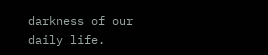darkness of our daily life.